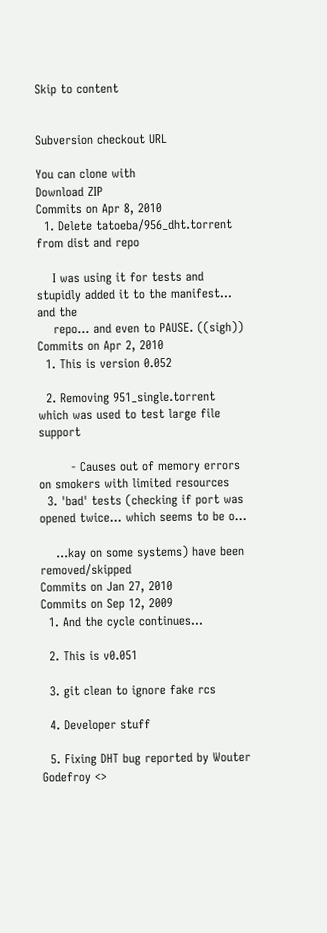Skip to content


Subversion checkout URL

You can clone with
Download ZIP
Commits on Apr 8, 2010
  1. Delete tatoeba/956_dht.torrent from dist and repo

    I was using it for tests and stupidly added it to the manifest... and the
    repo... and even to PAUSE. ((sigh))
Commits on Apr 2, 2010
  1. This is version 0.052

  2. Removing 951_single.torrent which was used to test large file support

        - Causes out of memory errors on smokers with limited resources
  3. 'bad' tests (checking if port was opened twice... which seems to be o…

    …kay on some systems) have been removed/skipped
Commits on Jan 27, 2010
Commits on Sep 12, 2009
  1. And the cycle continues...

  2. This is v0.051

  3. git clean to ignore fake rcs

  4. Developer stuff

  5. Fixing DHT bug reported by Wouter Godefroy <>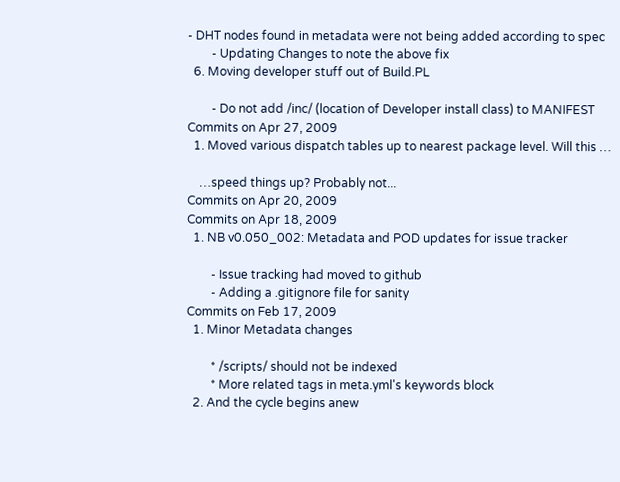- DHT nodes found in metadata were not being added according to spec
        - Updating Changes to note the above fix
  6. Moving developer stuff out of Build.PL

        - Do not add /inc/ (location of Developer install class) to MANIFEST
Commits on Apr 27, 2009
  1. Moved various dispatch tables up to nearest package level. Will this …

    …speed things up? Probably not...
Commits on Apr 20, 2009
Commits on Apr 18, 2009
  1. NB v0.050_002: Metadata and POD updates for issue tracker

        - Issue tracking had moved to github
        - Adding a .gitignore file for sanity
Commits on Feb 17, 2009
  1. Minor Metadata changes

        * /scripts/ should not be indexed
        * More related tags in meta.yml's keywords block
  2. And the cycle begins anew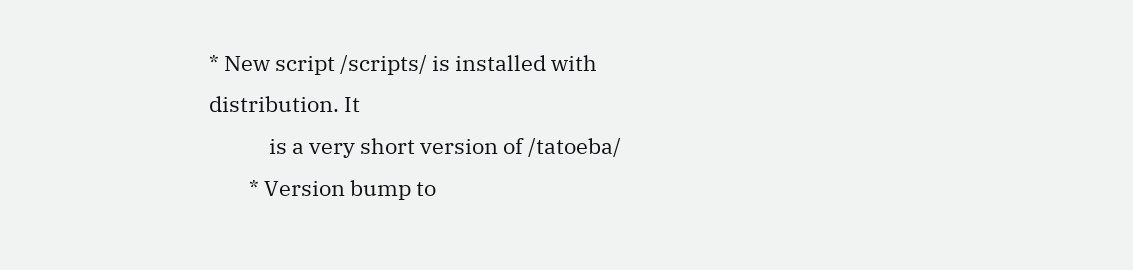* New script /scripts/ is installed with distribution. It
            is a very short version of /tatoeba/
        * Version bump to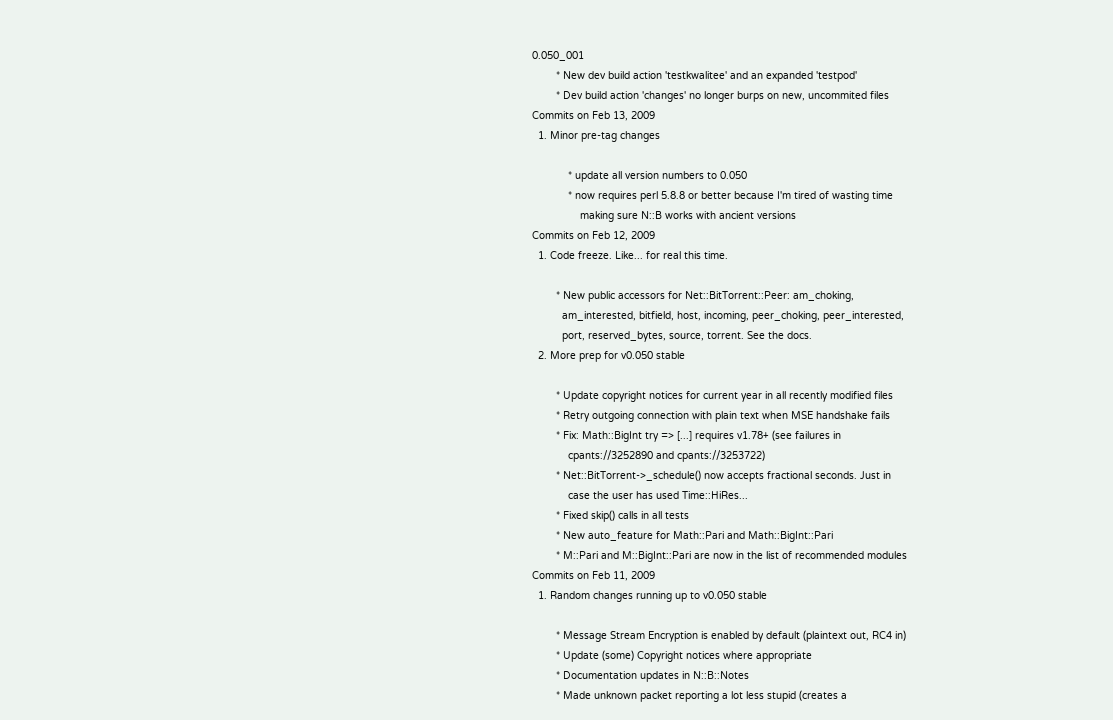0.050_001
        * New dev build action 'testkwalitee' and an expanded 'testpod'
        * Dev build action 'changes' no longer burps on new, uncommited files
Commits on Feb 13, 2009
  1. Minor pre-tag changes

            * update all version numbers to 0.050
            * now requires perl 5.8.8 or better because I'm tired of wasting time
                making sure N::B works with ancient versions
Commits on Feb 12, 2009
  1. Code freeze. Like... for real this time.

        * New public accessors for Net::BitTorrent::Peer: am_choking,
          am_interested, bitfield, host, incoming, peer_choking, peer_interested,
          port, reserved_bytes, source, torrent. See the docs.
  2. More prep for v0.050 stable

        * Update copyright notices for current year in all recently modified files
        * Retry outgoing connection with plain text when MSE handshake fails
        * Fix: Math::BigInt try => [...] requires v1.78+ (see failures in
            cpants://3252890 and cpants://3253722)
        * Net::BitTorrent->_schedule() now accepts fractional seconds. Just in
            case the user has used Time::HiRes...
        * Fixed skip() calls in all tests
        * New auto_feature for Math::Pari and Math::BigInt::Pari
        * M::Pari and M::BigInt::Pari are now in the list of recommended modules
Commits on Feb 11, 2009
  1. Random changes running up to v0.050 stable

        * Message Stream Encryption is enabled by default (plaintext out, RC4 in)
        * Update (some) Copyright notices where appropriate
        * Documentation updates in N::B::Notes
        * Made unknown packet reporting a lot less stupid (creates a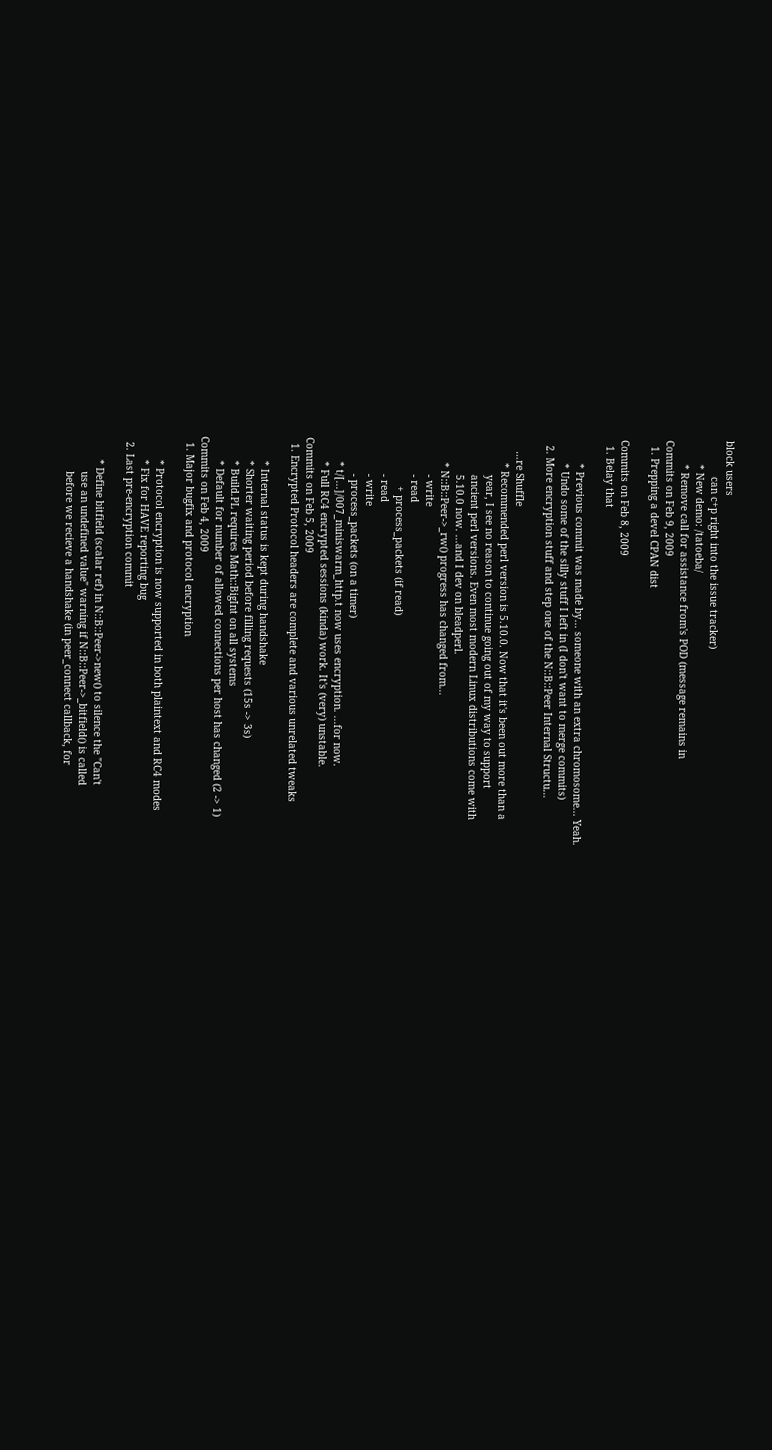block users
            can c+p right into the issue tracker)
        * New demo: /tatoeba/
        * Remove call for assistance from's POD (message remains in
Commits on Feb 9, 2009
  1. Prepping a devel CPAN dist

Commits on Feb 8, 2009
  1. Belay that

        * Previous commit was made by... someone with an extra chromosome... Yeah.
        * Undo some of the silly stuff I left in (I don't want to merge commits)
  2. More encryption stuff and step one of the N::B::Peer Internal Structu…

    …re Shuffle
        * Recommended perl version is 5.10.0. Now that it's been out more than a
            year, I see no reason to continue going out of my way to support
            ancient perl versions. Even most modern Linux distributions come with
            5.10.0 now. ...and I dev on bleadperl.
        * N::B::Peer->_rw() progress has changed from...
            - write
            - read
                + process_packets (if read)
            - read
            - write
            - process_packets (on a timer)
        * t/[...]/007_miniswarm_http.t now uses encryption. ...for now.
        * Full RC4 encrypted sessions (kinda) work. It's (very) unstable.
Commits on Feb 5, 2009
  1. Encrypted Protocol headers are complete and various unrelated tweaks

        * Internal status is kept during handshake
        * Shorter waiting period before filling requests (15s -> 3s)
        * Build.PL requires Math::BigInt on all systems
        * Default for number of allowed connections per host has changed (2 -> 1)
Commits on Feb 4, 2009
  1. Major bugfix and protocol encryption

        * Protocol encryption is now supported in both plaintext and RC4 modes
        * Fix for HAVE reporting bug
  2. Last pre-encryption commit

        * Define bitfield (scalar ref) in N::B::Peer->new() to silence the "Can't
            use an undefined value" warning if N::B::Peer->_bitfield() is called
            before we recieve a handshake (in peer_connect callback, for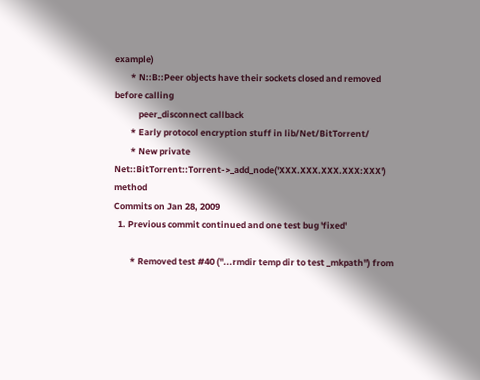example)
        * N::B::Peer objects have their sockets closed and removed before calling
            peer_disconnect callback
        * Early protocol encryption stuff in lib/Net/BitTorrent/
        * New private Net::BitTorrent::Torrent->_add_node('XXX.XXX.XXX.XXX:XXX') method
Commits on Jan 28, 2009
  1. Previous commit continued and one test bug 'fixed'

        * Removed test #40 ("...rmdir temp dir to test _mkpath") from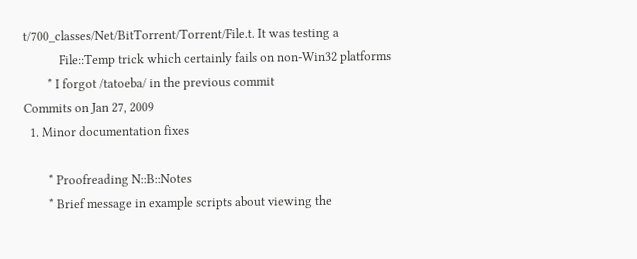t/700_classes/Net/BitTorrent/Torrent/File.t. It was testing a
            File::Temp trick which certainly fails on non-Win32 platforms
        * I forgot /tatoeba/ in the previous commit
Commits on Jan 27, 2009
  1. Minor documentation fixes

        * Proofreading N::B::Notes
        * Brief message in example scripts about viewing the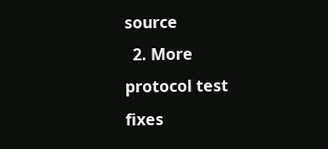source
  2. More protocol test fixes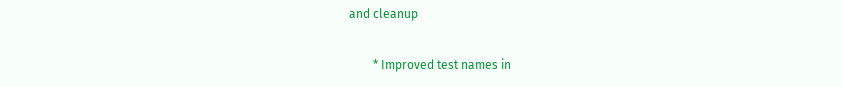and cleanup

        * Improved test names in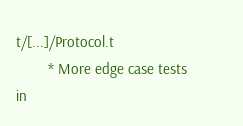t/[...]/Protocol.t
        * More edge case tests in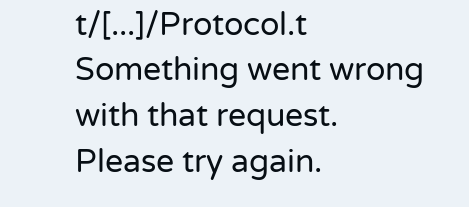t/[...]/Protocol.t
Something went wrong with that request. Please try again.